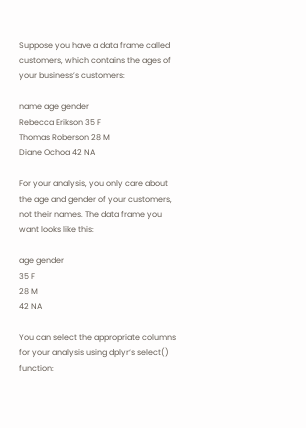Suppose you have a data frame called customers, which contains the ages of your business’s customers:

name age gender
Rebecca Erikson 35 F
Thomas Roberson 28 M
Diane Ochoa 42 NA

For your analysis, you only care about the age and gender of your customers, not their names. The data frame you want looks like this:

age gender
35 F
28 M
42 NA

You can select the appropriate columns for your analysis using dplyr‘s select() function: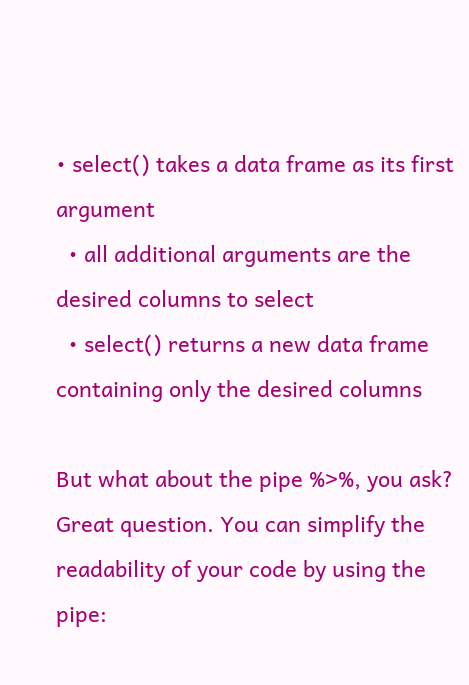• select() takes a data frame as its first argument
  • all additional arguments are the desired columns to select
  • select() returns a new data frame containing only the desired columns

But what about the pipe %>%, you ask? Great question. You can simplify the readability of your code by using the pipe: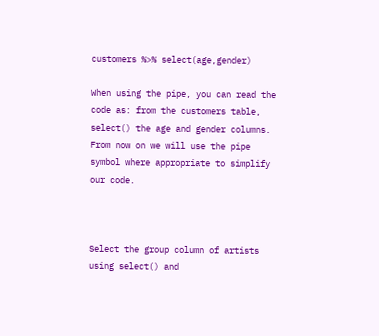customers %>% select(age,gender)

When using the pipe, you can read the code as: from the customers table, select() the age and gender columns. From now on we will use the pipe symbol where appropriate to simplify our code.



Select the group column of artists using select() and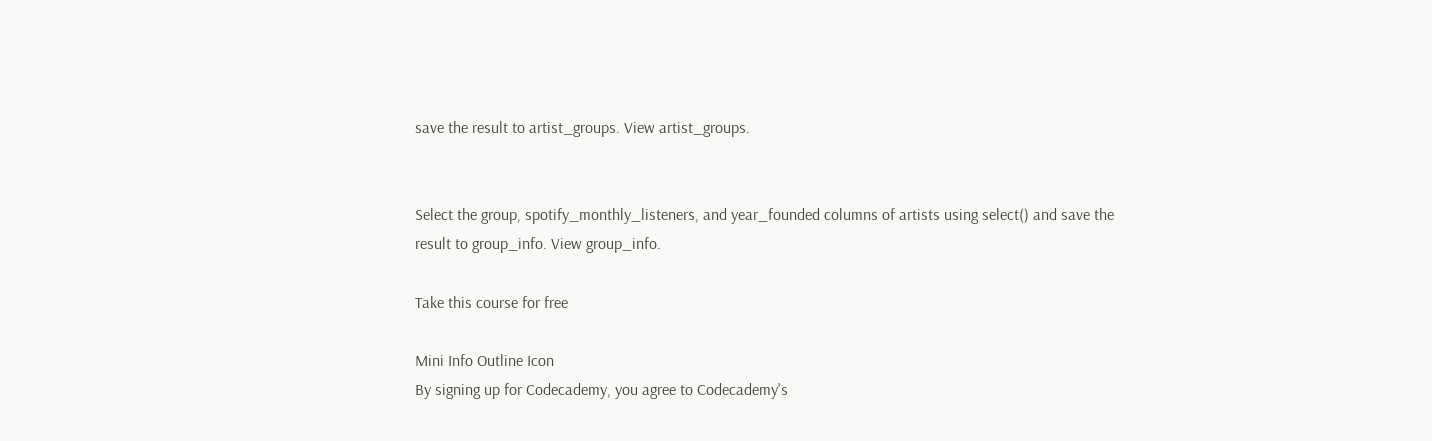save the result to artist_groups. View artist_groups.


Select the group, spotify_monthly_listeners, and year_founded columns of artists using select() and save the result to group_info. View group_info.

Take this course for free

Mini Info Outline Icon
By signing up for Codecademy, you agree to Codecademy's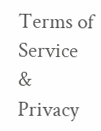Terms of Service & Privacy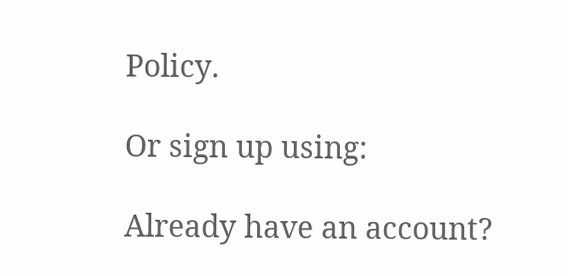Policy.

Or sign up using:

Already have an account?